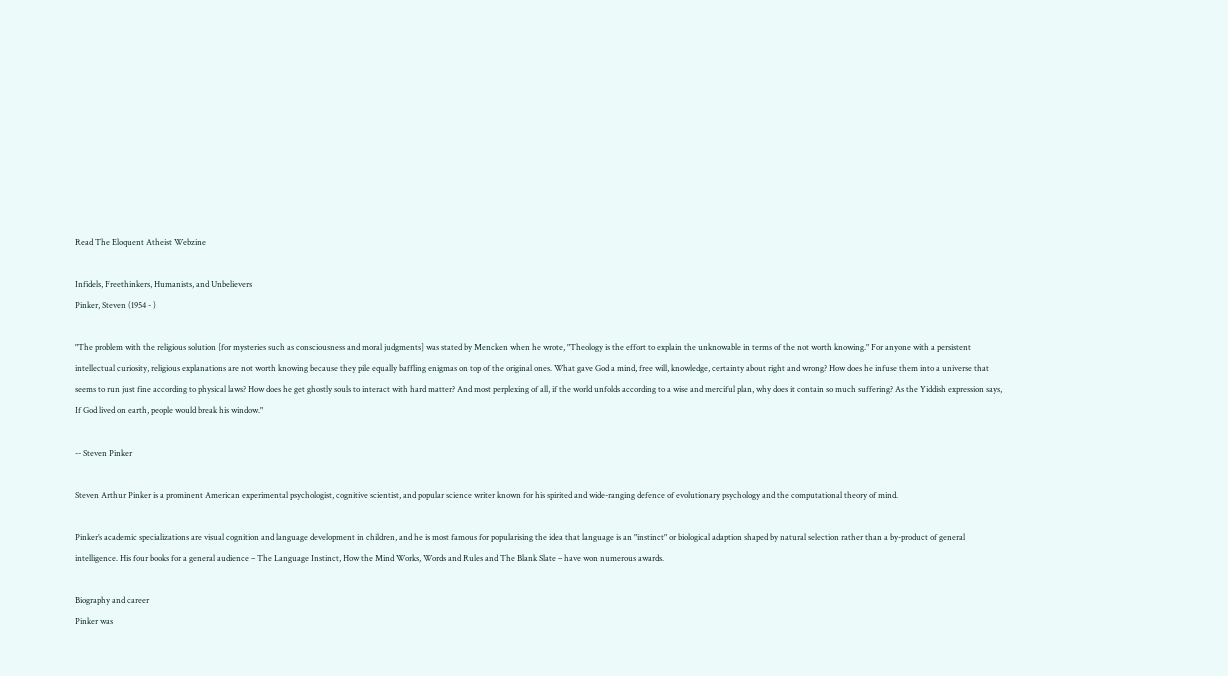Read The Eloquent Atheist Webzine

Infidels, Freethinkers, Humanists, and Unbelievers
Pinker, Steven (1954 - )

"The problem with the religious solution [for mysteries such as consciousness and moral judgments] was stated by Mencken when he wrote, "Theology is the effort to explain the unknowable in terms of the not worth knowing." For anyone with a persistent intellectual curiosity, religious explanations are not worth knowing because they pile equally baffling enigmas on top of the original ones. What gave God a mind, free will, knowledge, certainty about right and wrong? How does he infuse them into a universe that seems to run just fine according to physical laws? How does he get ghostly souls to interact with hard matter? And most perplexing of all, if the world unfolds according to a wise and merciful plan, why does it contain so much suffering? As the Yiddish expression says, If God lived on earth, people would break his window."

-- Steven Pinker

Steven Arthur Pinker is a prominent American experimental psychologist, cognitive scientist, and popular science writer known for his spirited and wide-ranging defence of evolutionary psychology and the computational theory of mind.

Pinker’s academic specializations are visual cognition and language development in children, and he is most famous for popularising the idea that language is an "instinct" or biological adaption shaped by natural selection rather than a by-product of general intelligence. His four books for a general audience – The Language Instinct, How the Mind Works, Words and Rules and The Blank Slate – have won numerous awards.

Biography and career
Pinker was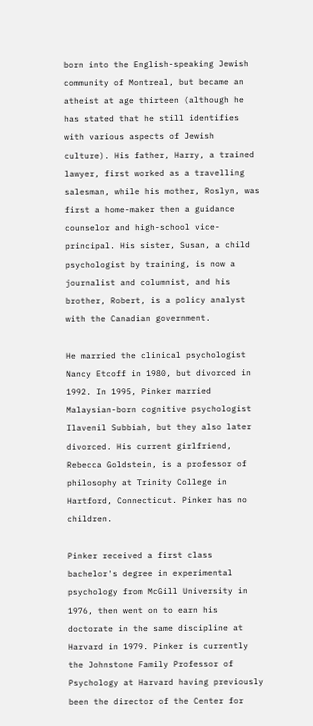born into the English-speaking Jewish community of Montreal, but became an atheist at age thirteen (although he has stated that he still identifies with various aspects of Jewish culture). His father, Harry, a trained lawyer, first worked as a travelling salesman, while his mother, Roslyn, was first a home-maker then a guidance counselor and high-school vice-principal. His sister, Susan, a child psychologist by training, is now a journalist and columnist, and his brother, Robert, is a policy analyst with the Canadian government.

He married the clinical psychologist Nancy Etcoff in 1980, but divorced in 1992. In 1995, Pinker married Malaysian-born cognitive psychologist Ilavenil Subbiah, but they also later divorced. His current girlfriend, Rebecca Goldstein, is a professor of philosophy at Trinity College in Hartford, Connecticut. Pinker has no children.

Pinker received a first class bachelor's degree in experimental psychology from McGill University in 1976, then went on to earn his doctorate in the same discipline at Harvard in 1979. Pinker is currently the Johnstone Family Professor of Psychology at Harvard having previously been the director of the Center for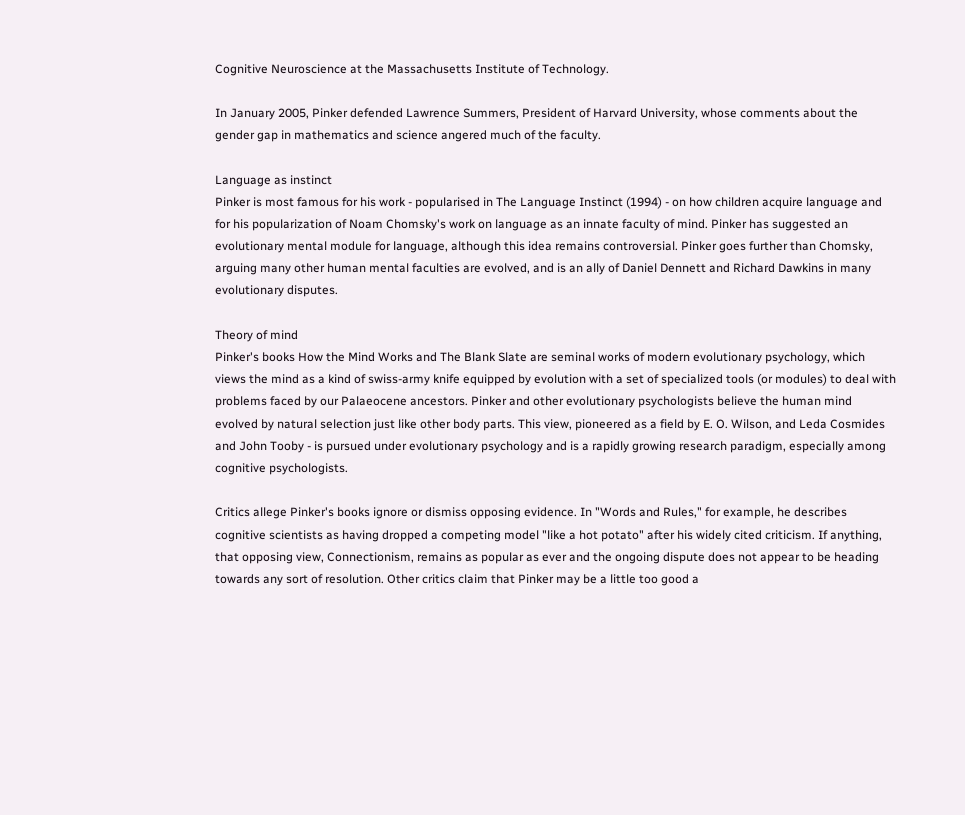Cognitive Neuroscience at the Massachusetts Institute of Technology.

In January 2005, Pinker defended Lawrence Summers, President of Harvard University, whose comments about the gender gap in mathematics and science angered much of the faculty.

Language as instinct
Pinker is most famous for his work - popularised in The Language Instinct (1994) - on how children acquire language and for his popularization of Noam Chomsky's work on language as an innate faculty of mind. Pinker has suggested an evolutionary mental module for language, although this idea remains controversial. Pinker goes further than Chomsky, arguing many other human mental faculties are evolved, and is an ally of Daniel Dennett and Richard Dawkins in many evolutionary disputes.

Theory of mind
Pinker's books How the Mind Works and The Blank Slate are seminal works of modern evolutionary psychology, which views the mind as a kind of swiss-army knife equipped by evolution with a set of specialized tools (or modules) to deal with problems faced by our Palaeocene ancestors. Pinker and other evolutionary psychologists believe the human mind evolved by natural selection just like other body parts. This view, pioneered as a field by E. O. Wilson, and Leda Cosmides and John Tooby - is pursued under evolutionary psychology and is a rapidly growing research paradigm, especially among cognitive psychologists.

Critics allege Pinker's books ignore or dismiss opposing evidence. In "Words and Rules," for example, he describes cognitive scientists as having dropped a competing model "like a hot potato" after his widely cited criticism. If anything, that opposing view, Connectionism, remains as popular as ever and the ongoing dispute does not appear to be heading towards any sort of resolution. Other critics claim that Pinker may be a little too good a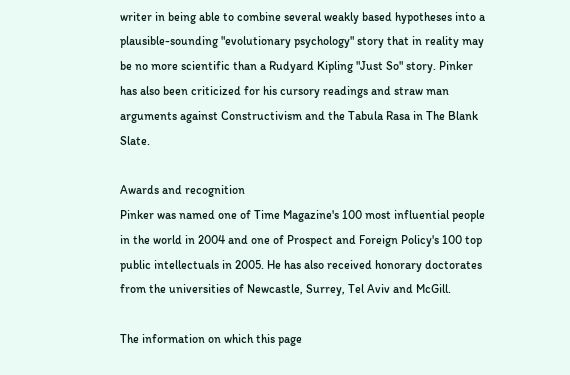writer in being able to combine several weakly based hypotheses into a plausible-sounding "evolutionary psychology" story that in reality may be no more scientific than a Rudyard Kipling "Just So" story. Pinker has also been criticized for his cursory readings and straw man arguments against Constructivism and the Tabula Rasa in The Blank Slate.

Awards and recognition
Pinker was named one of Time Magazine's 100 most influential people in the world in 2004 and one of Prospect and Foreign Policy's 100 top public intellectuals in 2005. He has also received honorary doctorates from the universities of Newcastle, Surrey, Tel Aviv and McGill.

The information on which this page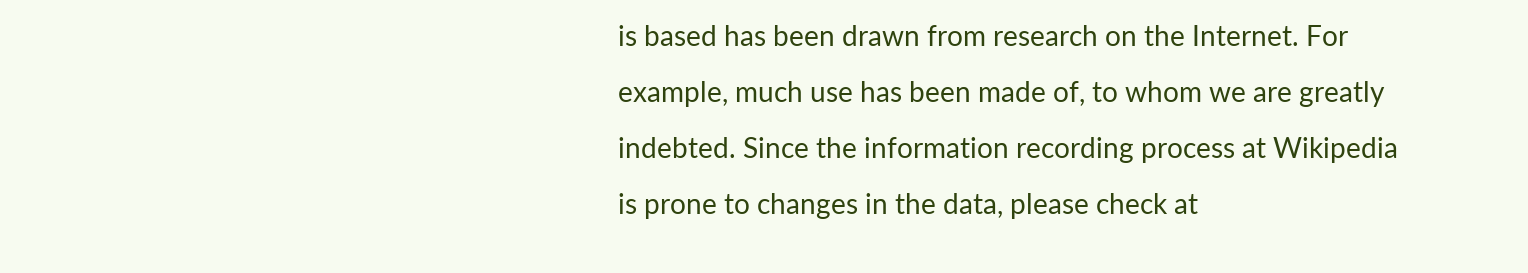is based has been drawn from research on the Internet. For example, much use has been made of, to whom we are greatly indebted. Since the information recording process at Wikipedia is prone to changes in the data, please check at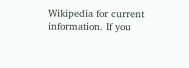Wikipedia for current information. If you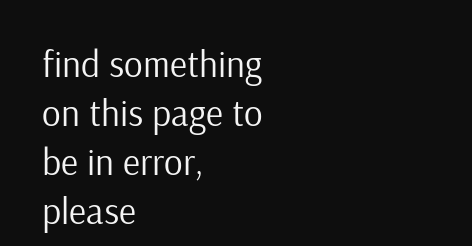find something on this page to be in error, please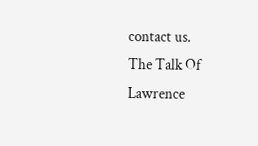contact us.
The Talk Of Lawrence